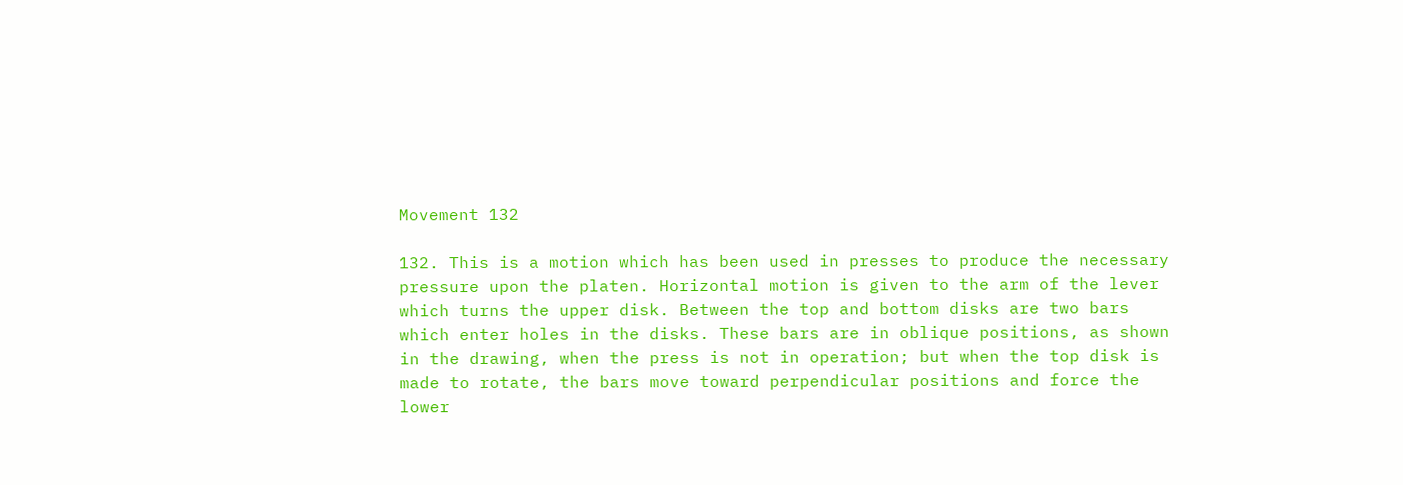Movement 132

132. This is a motion which has been used in presses to produce the necessary pressure upon the platen. Horizontal motion is given to the arm of the lever which turns the upper disk. Between the top and bottom disks are two bars which enter holes in the disks. These bars are in oblique positions, as shown in the drawing, when the press is not in operation; but when the top disk is made to rotate, the bars move toward perpendicular positions and force the lower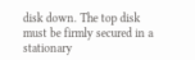disk down. The top disk must be firmly secured in a stationary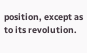position, except as to its revolution.